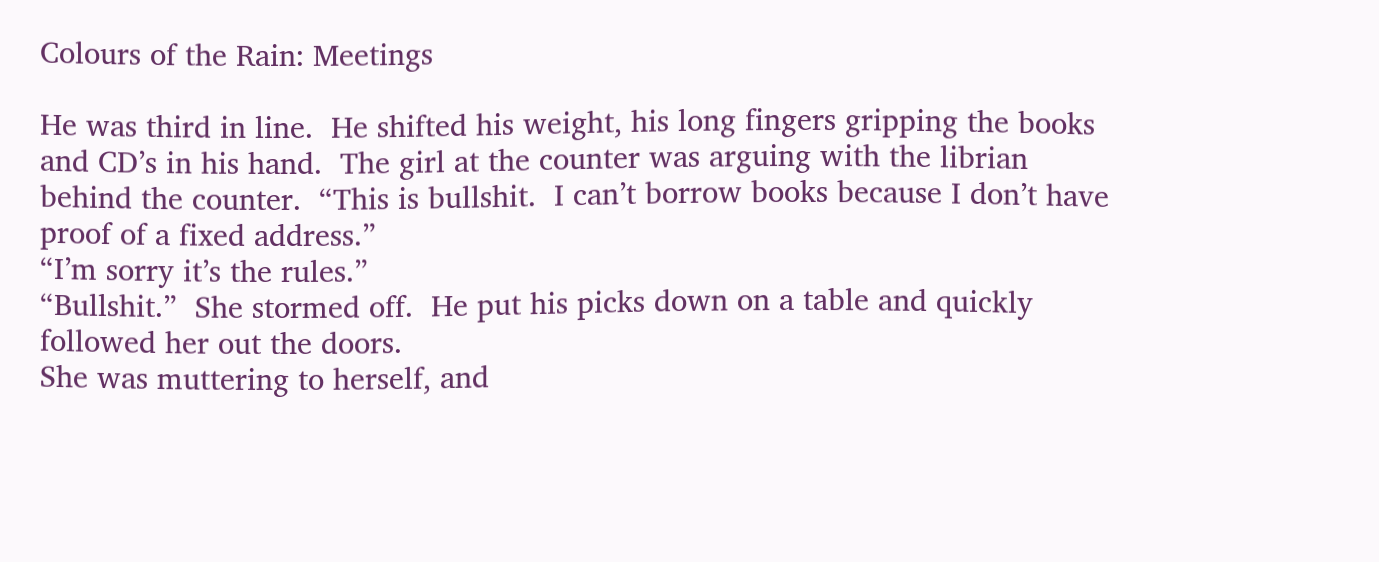Colours of the Rain: Meetings

He was third in line.  He shifted his weight, his long fingers gripping the books and CD’s in his hand.  The girl at the counter was arguing with the librian behind the counter.  “This is bullshit.  I can’t borrow books because I don’t have proof of a fixed address.”
“I’m sorry it’s the rules.”
“Bullshit.”  She stormed off.  He put his picks down on a table and quickly followed her out the doors.
She was muttering to herself, and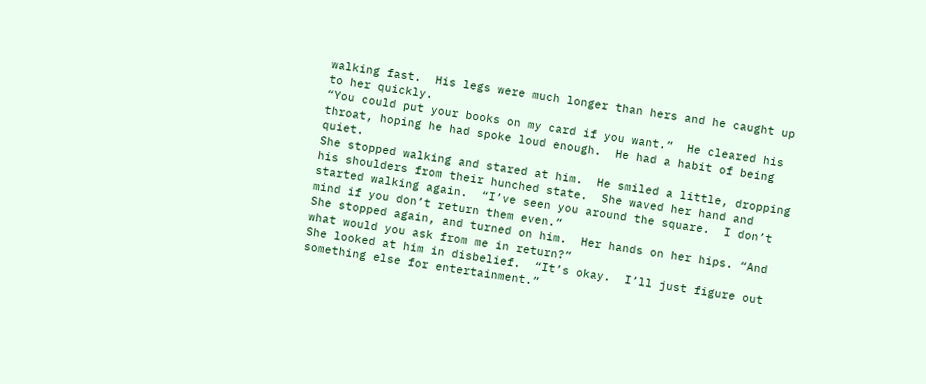walking fast.  His legs were much longer than hers and he caught up to her quickly.
“You could put your books on my card if you want.”  He cleared his throat, hoping he had spoke loud enough.  He had a habit of being quiet.
She stopped walking and stared at him.  He smiled a little, dropping his shoulders from their hunched state.  She waved her hand and started walking again.  “I’ve seen you around the square.  I don’t mind if you don’t return them even.”
She stopped again, and turned on him.  Her hands on her hips. “And what would you ask from me in return?”
She looked at him in disbelief.  “It’s okay.  I’ll just figure out something else for entertainment.”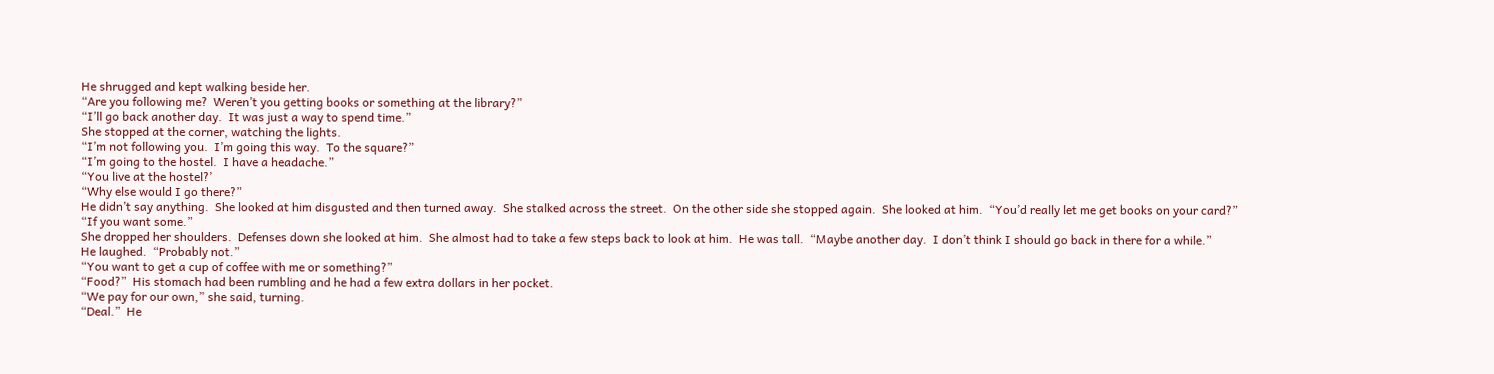He shrugged and kept walking beside her.
“Are you following me?  Weren’t you getting books or something at the library?”
“I’ll go back another day.  It was just a way to spend time.”
She stopped at the corner, watching the lights.
“I’m not following you.  I’m going this way.  To the square?”
“I’m going to the hostel.  I have a headache.”
“You live at the hostel?’
“Why else would I go there?”
He didn’t say anything.  She looked at him disgusted and then turned away.  She stalked across the street.  On the other side she stopped again.  She looked at him.  “You’d really let me get books on your card?”
“If you want some.”
She dropped her shoulders.  Defenses down she looked at him.  She almost had to take a few steps back to look at him.  He was tall.  “Maybe another day.  I don’t think I should go back in there for a while.”
He laughed.  “Probably not.”
“You want to get a cup of coffee with me or something?”
“Food?”  His stomach had been rumbling and he had a few extra dollars in her pocket.
“We pay for our own,” she said, turning.
“Deal.”  He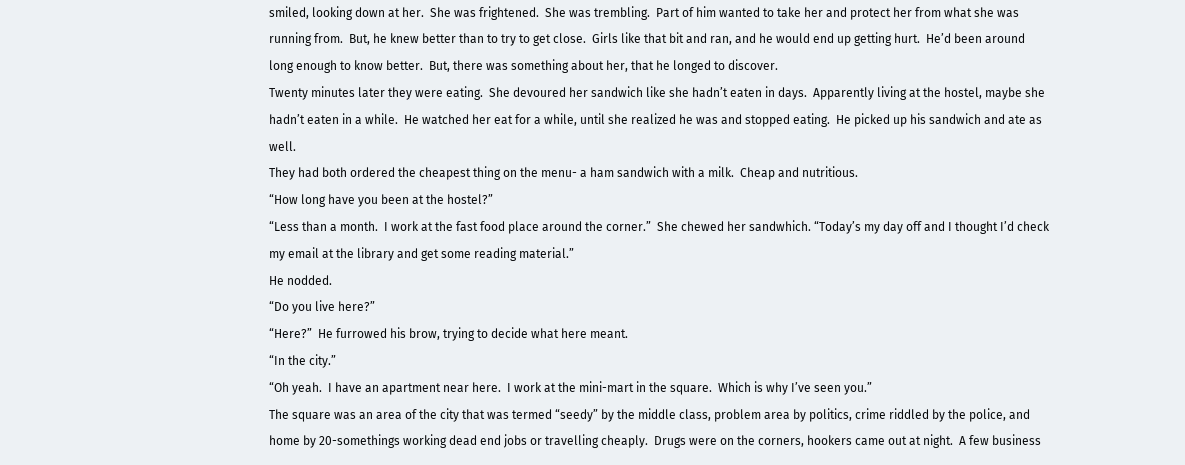smiled, looking down at her.  She was frightened.  She was trembling.  Part of him wanted to take her and protect her from what she was running from.  But, he knew better than to try to get close.  Girls like that bit and ran, and he would end up getting hurt.  He’d been around long enough to know better.  But, there was something about her, that he longed to discover.
Twenty minutes later they were eating.  She devoured her sandwich like she hadn’t eaten in days.  Apparently living at the hostel, maybe she hadn’t eaten in a while.  He watched her eat for a while, until she realized he was and stopped eating.  He picked up his sandwich and ate as well.
They had both ordered the cheapest thing on the menu- a ham sandwich with a milk.  Cheap and nutritious.
“How long have you been at the hostel?”
“Less than a month.  I work at the fast food place around the corner.”  She chewed her sandwhich. “Today’s my day off and I thought I’d check my email at the library and get some reading material.”
He nodded.
“Do you live here?”
“Here?”  He furrowed his brow, trying to decide what here meant.
“In the city.”
“Oh yeah.  I have an apartment near here.  I work at the mini-mart in the square.  Which is why I’ve seen you.”
The square was an area of the city that was termed “seedy” by the middle class, problem area by politics, crime riddled by the police, and home by 20-somethings working dead end jobs or travelling cheaply.  Drugs were on the corners, hookers came out at night.  A few business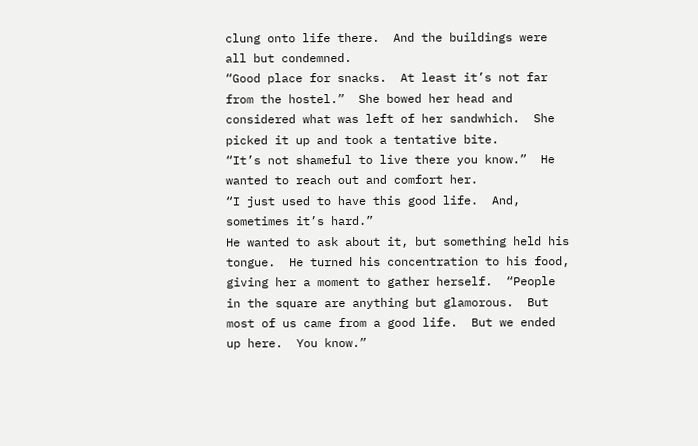clung onto life there.  And the buildings were all but condemned.
“Good place for snacks.  At least it’s not far from the hostel.”  She bowed her head and considered what was left of her sandwhich.  She picked it up and took a tentative bite.
“It’s not shameful to live there you know.”  He wanted to reach out and comfort her.
“I just used to have this good life.  And, sometimes it’s hard.”
He wanted to ask about it, but something held his tongue.  He turned his concentration to his food, giving her a moment to gather herself.  “People in the square are anything but glamorous.  But most of us came from a good life.  But we ended up here.  You know.”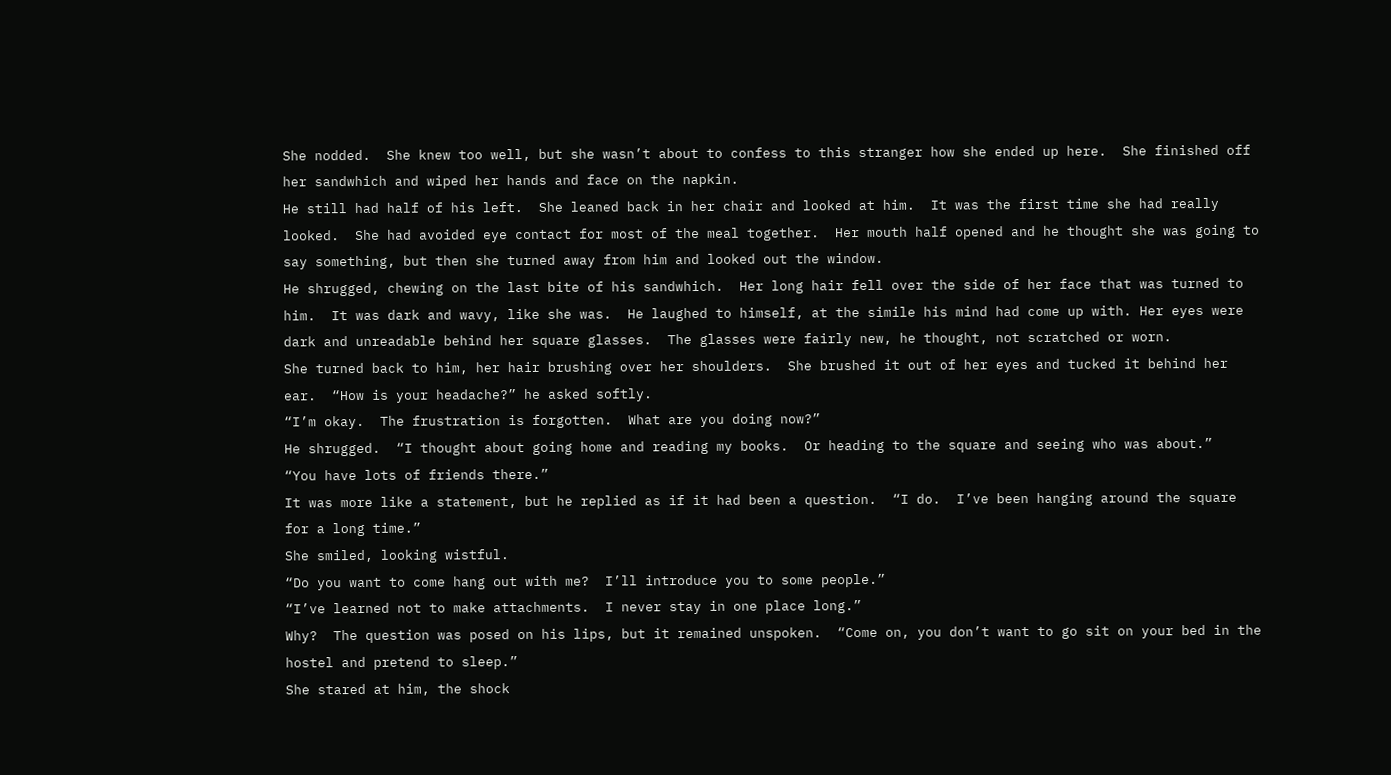She nodded.  She knew too well, but she wasn’t about to confess to this stranger how she ended up here.  She finished off her sandwhich and wiped her hands and face on the napkin.
He still had half of his left.  She leaned back in her chair and looked at him.  It was the first time she had really looked.  She had avoided eye contact for most of the meal together.  Her mouth half opened and he thought she was going to say something, but then she turned away from him and looked out the window.
He shrugged, chewing on the last bite of his sandwhich.  Her long hair fell over the side of her face that was turned to him.  It was dark and wavy, like she was.  He laughed to himself, at the simile his mind had come up with. Her eyes were dark and unreadable behind her square glasses.  The glasses were fairly new, he thought, not scratched or worn.
She turned back to him, her hair brushing over her shoulders.  She brushed it out of her eyes and tucked it behind her ear.  “How is your headache?” he asked softly.
“I’m okay.  The frustration is forgotten.  What are you doing now?”
He shrugged.  “I thought about going home and reading my books.  Or heading to the square and seeing who was about.”
“You have lots of friends there.”
It was more like a statement, but he replied as if it had been a question.  “I do.  I’ve been hanging around the square for a long time.”
She smiled, looking wistful.
“Do you want to come hang out with me?  I’ll introduce you to some people.”
“I’ve learned not to make attachments.  I never stay in one place long.”
Why?  The question was posed on his lips, but it remained unspoken.  “Come on, you don’t want to go sit on your bed in the hostel and pretend to sleep.”
She stared at him, the shock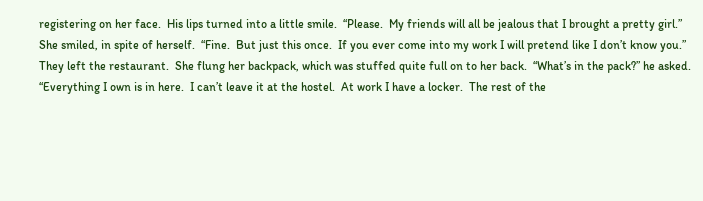registering on her face.  His lips turned into a little smile.  “Please.  My friends will all be jealous that I brought a pretty girl.”
She smiled, in spite of herself.  “Fine.  But just this once.  If you ever come into my work I will pretend like I don’t know you.”
They left the restaurant.  She flung her backpack, which was stuffed quite full on to her back.  “What’s in the pack?” he asked.
“Everything I own is in here.  I can’t leave it at the hostel.  At work I have a locker.  The rest of the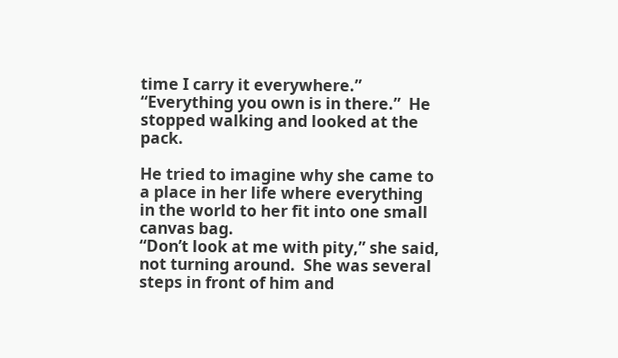time I carry it everywhere.”
“Everything you own is in there.”  He stopped walking and looked at the pack.

He tried to imagine why she came to a place in her life where everything in the world to her fit into one small canvas bag.
“Don’t look at me with pity,” she said, not turning around.  She was several steps in front of him and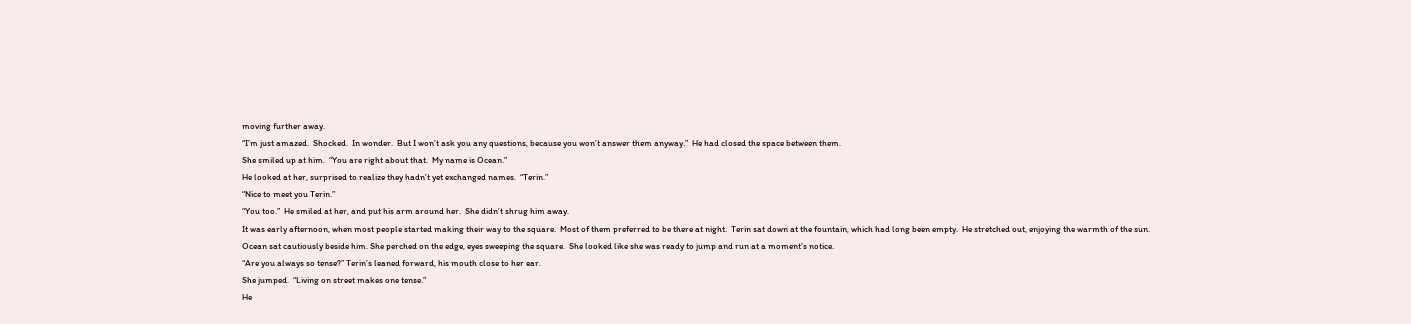moving further away.
“I’m just amazed.  Shocked.  In wonder.  But I won’t ask you any questions, because you won’t answer them anyway.”  He had closed the space between them.
She smiled up at him.  “You are right about that.  My name is Ocean.”
He looked at her, surprised to realize they hadn’t yet exchanged names.  “Terin.”
“Nice to meet you Terin.”
“You too.”  He smiled at her, and put his arm around her.  She didn’t shrug him away.
It was early afternoon, when most people started making their way to the square.  Most of them preferred to be there at night.  Terin sat down at the fountain, which had long been empty.  He stretched out, enjoying the warmth of the sun.
Ocean sat cautiously beside him. She perched on the edge, eyes sweeping the square.  She looked like she was ready to jump and run at a moment’s notice.
“Are you always so tense?” Terin’s leaned forward, his mouth close to her ear.
She jumped.  “Living on street makes one tense.”
He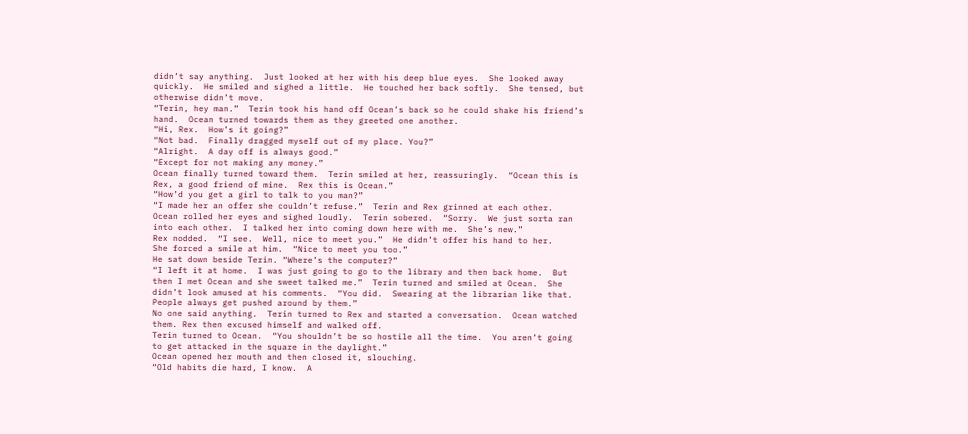didn’t say anything.  Just looked at her with his deep blue eyes.  She looked away quickly.  He smiled and sighed a little.  He touched her back softly.  She tensed, but otherwise didn’t move.
“Terin, hey man.”  Terin took his hand off Ocean’s back so he could shake his friend’s hand.  Ocean turned towards them as they greeted one another.
“Hi, Rex.  How’s it going?”
“Not bad.  Finally dragged myself out of my place. You?”
“Alright.  A day off is always good.”
“Except for not making any money.”
Ocean finally turned toward them.  Terin smiled at her, reassuringly.  “Ocean this is Rex, a good friend of mine.  Rex this is Ocean.”
“How’d you get a girl to talk to you man?”
“I made her an offer she couldn’t refuse.”  Terin and Rex grinned at each other.  Ocean rolled her eyes and sighed loudly.  Terin sobered.  “Sorry.  We just sorta ran into each other.  I talked her into coming down here with me.  She’s new.”
Rex nodded.  “I see.  Well, nice to meet you.”  He didn’t offer his hand to her.
She forced a smile at him.  “Nice to meet you too.”
He sat down beside Terin. “Where’s the computer?”
“I left it at home.  I was just going to go to the library and then back home.  But then I met Ocean and she sweet talked me.”  Terin turned and smiled at Ocean.  She didn’t look amused at his comments.  “You did.  Swearing at the librarian like that.  People always get pushed around by them.”
No one said anything.  Terin turned to Rex and started a conversation.  Ocean watched them. Rex then excused himself and walked off.
Terin turned to Ocean.  “You shouldn’t be so hostile all the time.  You aren’t going to get attacked in the square in the daylight.”
Ocean opened her mouth and then closed it, slouching.
“Old habits die hard, I know.  A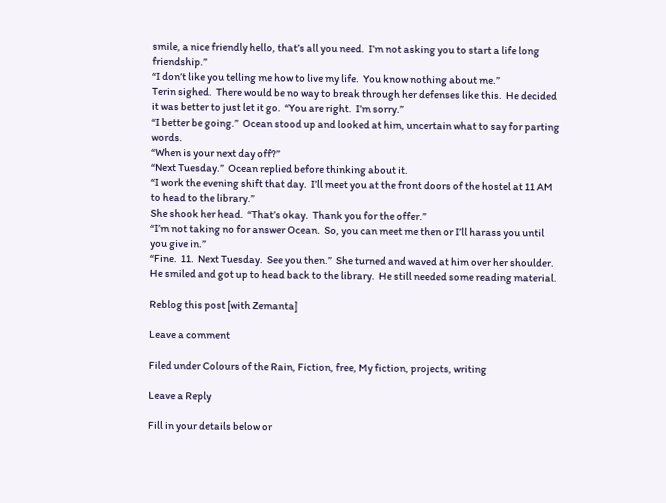smile, a nice friendly hello, that’s all you need.  I’m not asking you to start a life long friendship.”
“I don’t like you telling me how to live my life.  You know nothing about me.”
Terin sighed.  There would be no way to break through her defenses like this.  He decided it was better to just let it go.  “You are right.  I’m sorry.”
“I better be going.”  Ocean stood up and looked at him, uncertain what to say for parting words.
“When is your next day off?”
“Next Tuesday.”  Ocean replied before thinking about it.
“I work the evening shift that day.  I’ll meet you at the front doors of the hostel at 11 AM to head to the library.”
She shook her head.  “That’s okay.  Thank you for the offer.”
“I’m not taking no for answer Ocean.  So, you can meet me then or I’ll harass you until you give in.”
“Fine.  11.  Next Tuesday.  See you then.”  She turned and waved at him over her shoulder.
He smiled and got up to head back to the library.  He still needed some reading material.

Reblog this post [with Zemanta]

Leave a comment

Filed under Colours of the Rain, Fiction, free, My fiction, projects, writing

Leave a Reply

Fill in your details below or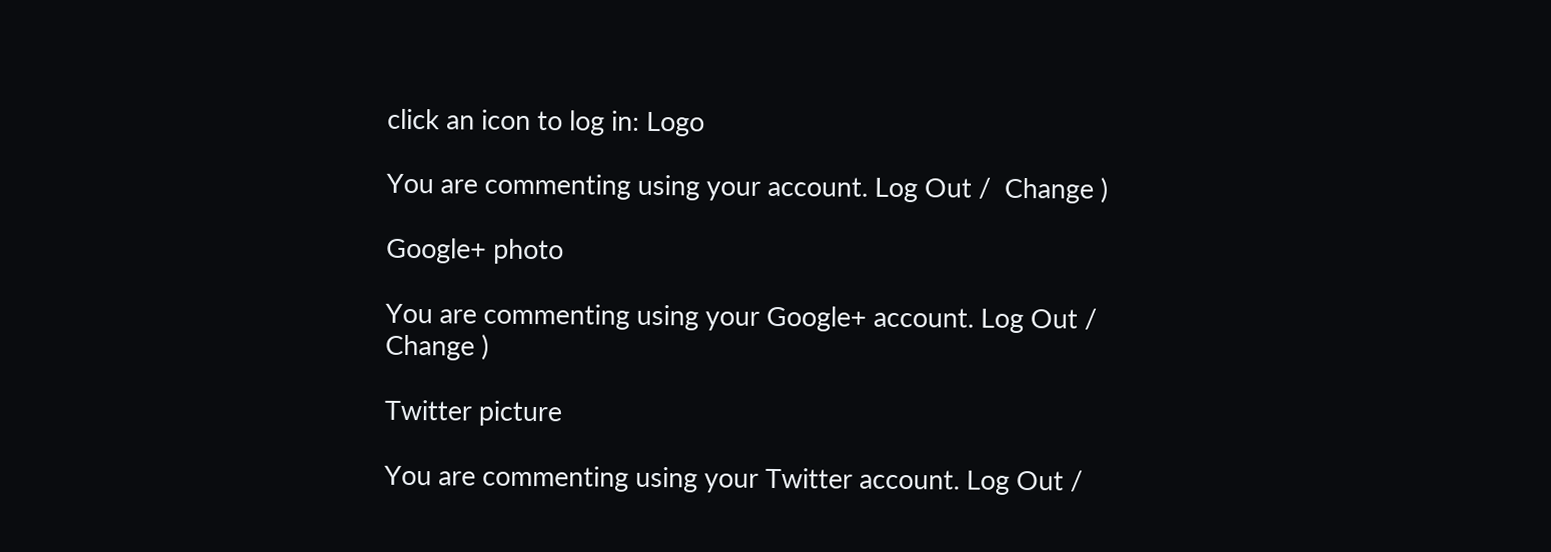click an icon to log in: Logo

You are commenting using your account. Log Out /  Change )

Google+ photo

You are commenting using your Google+ account. Log Out /  Change )

Twitter picture

You are commenting using your Twitter account. Log Out /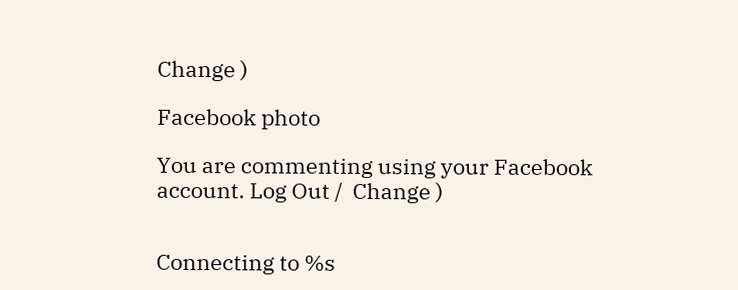Change )

Facebook photo

You are commenting using your Facebook account. Log Out /  Change )


Connecting to %s